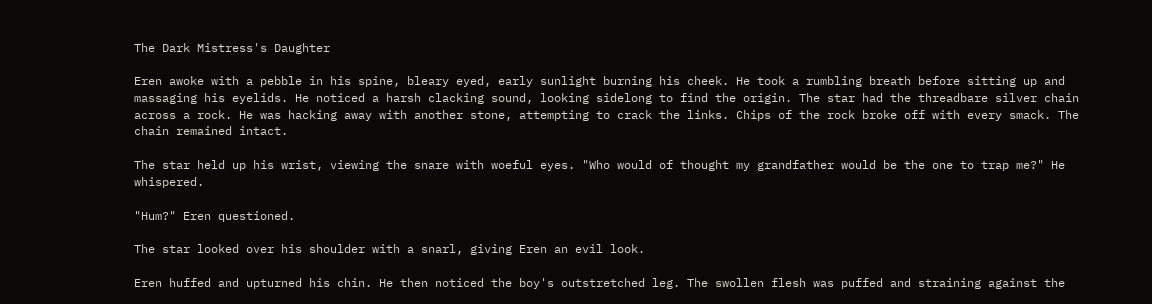The Dark Mistress's Daughter

Eren awoke with a pebble in his spine, bleary eyed, early sunlight burning his cheek. He took a rumbling breath before sitting up and massaging his eyelids. He noticed a harsh clacking sound, looking sidelong to find the origin. The star had the threadbare silver chain across a rock. He was hacking away with another stone, attempting to crack the links. Chips of the rock broke off with every smack. The chain remained intact.

The star held up his wrist, viewing the snare with woeful eyes. "Who would of thought my grandfather would be the one to trap me?" He whispered.

"Hum?" Eren questioned.

The star looked over his shoulder with a snarl, giving Eren an evil look.

Eren huffed and upturned his chin. He then noticed the boy's outstretched leg. The swollen flesh was puffed and straining against the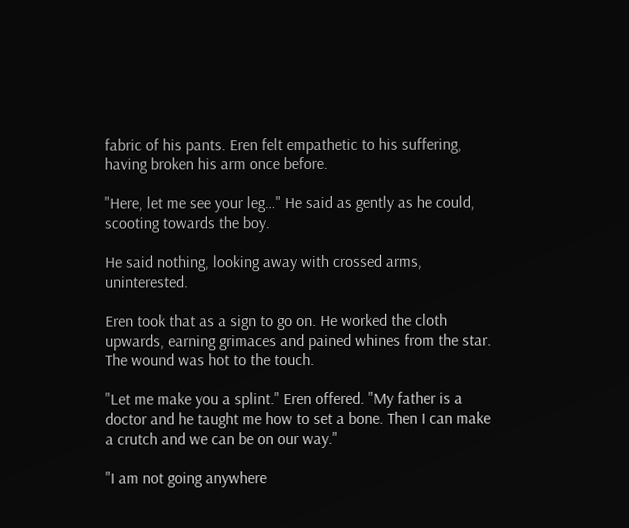fabric of his pants. Eren felt empathetic to his suffering, having broken his arm once before.

"Here, let me see your leg…" He said as gently as he could, scooting towards the boy.

He said nothing, looking away with crossed arms, uninterested.

Eren took that as a sign to go on. He worked the cloth upwards, earning grimaces and pained whines from the star. The wound was hot to the touch.

"Let me make you a splint." Eren offered. "My father is a doctor and he taught me how to set a bone. Then I can make a crutch and we can be on our way."

"I am not going anywhere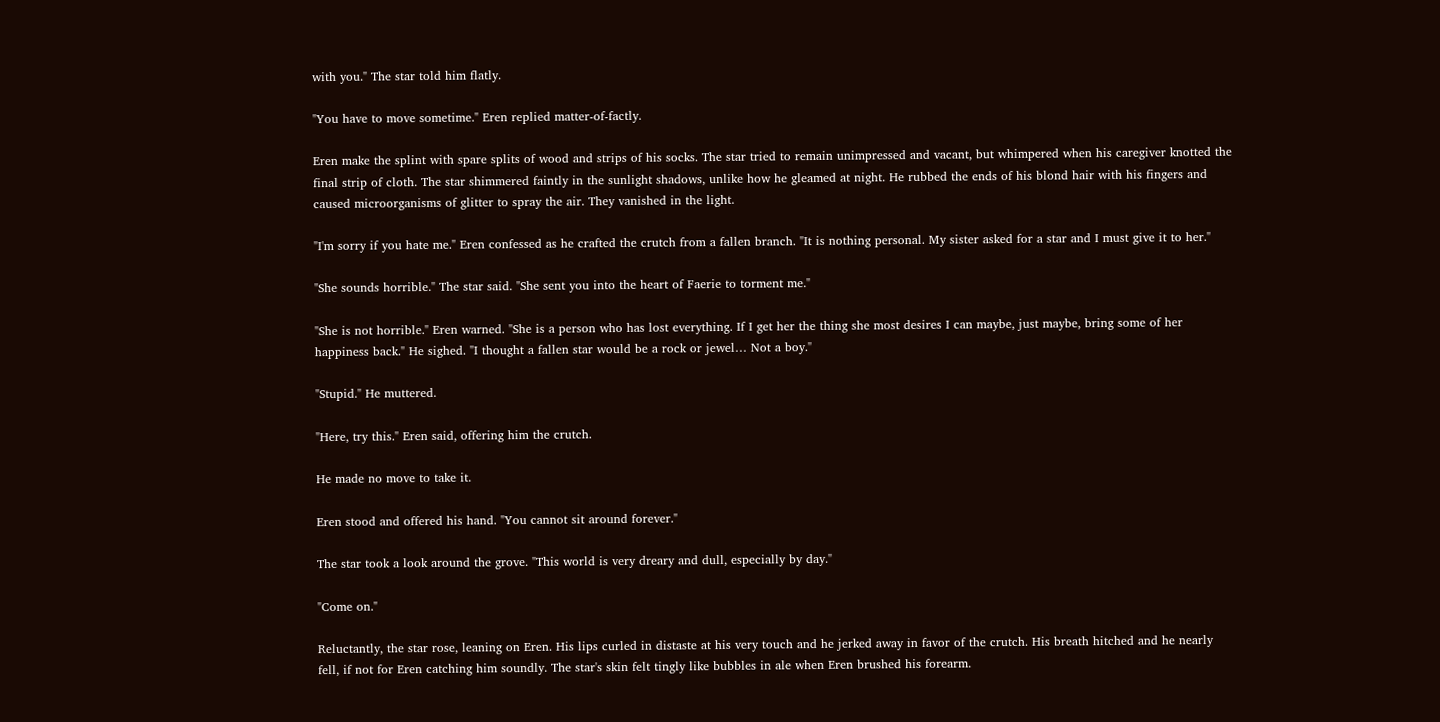with you." The star told him flatly.

"You have to move sometime." Eren replied matter-of-factly.

Eren make the splint with spare splits of wood and strips of his socks. The star tried to remain unimpressed and vacant, but whimpered when his caregiver knotted the final strip of cloth. The star shimmered faintly in the sunlight shadows, unlike how he gleamed at night. He rubbed the ends of his blond hair with his fingers and caused microorganisms of glitter to spray the air. They vanished in the light.

"I'm sorry if you hate me." Eren confessed as he crafted the crutch from a fallen branch. "It is nothing personal. My sister asked for a star and I must give it to her."

"She sounds horrible." The star said. "She sent you into the heart of Faerie to torment me."

"She is not horrible." Eren warned. "She is a person who has lost everything. If I get her the thing she most desires I can maybe, just maybe, bring some of her happiness back." He sighed. "I thought a fallen star would be a rock or jewel… Not a boy."

"Stupid." He muttered.

"Here, try this." Eren said, offering him the crutch.

He made no move to take it.

Eren stood and offered his hand. "You cannot sit around forever."

The star took a look around the grove. "This world is very dreary and dull, especially by day."

"Come on."

Reluctantly, the star rose, leaning on Eren. His lips curled in distaste at his very touch and he jerked away in favor of the crutch. His breath hitched and he nearly fell, if not for Eren catching him soundly. The star's skin felt tingly like bubbles in ale when Eren brushed his forearm.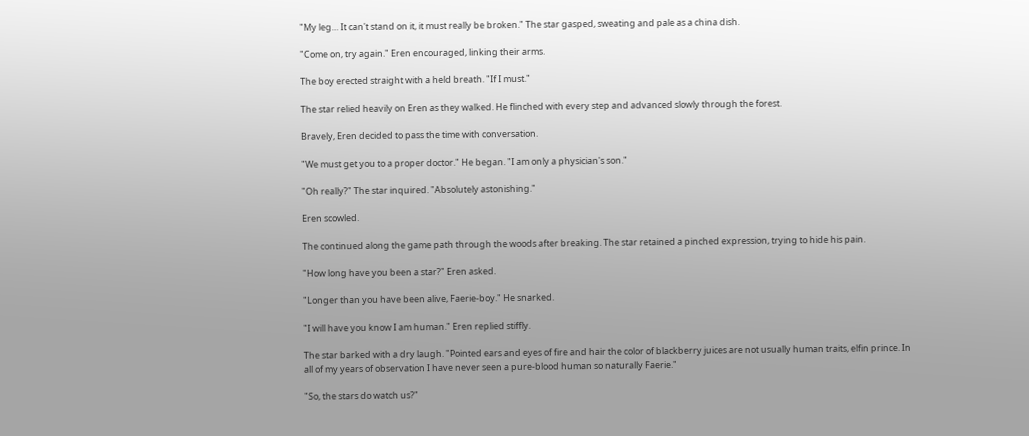"My leg… It can't stand on it, it must really be broken." The star gasped, sweating and pale as a china dish.

"Come on, try again." Eren encouraged, linking their arms.

The boy erected straight with a held breath. "If I must."

The star relied heavily on Eren as they walked. He flinched with every step and advanced slowly through the forest.

Bravely, Eren decided to pass the time with conversation.

"We must get you to a proper doctor." He began. "I am only a physician's son."

"Oh really?" The star inquired. "Absolutely astonishing."

Eren scowled.

The continued along the game path through the woods after breaking. The star retained a pinched expression, trying to hide his pain.

"How long have you been a star?" Eren asked.

"Longer than you have been alive, Faerie-boy." He snarked.

"I will have you know I am human." Eren replied stiffly.

The star barked with a dry laugh. "Pointed ears and eyes of fire and hair the color of blackberry juices are not usually human traits, elfin prince. In all of my years of observation I have never seen a pure-blood human so naturally Faerie."

"So, the stars do watch us?"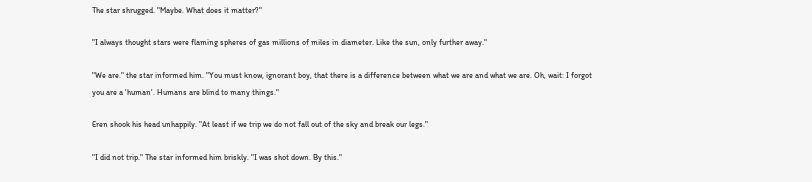The star shrugged. "Maybe. What does it matter?"

"I always thought stars were flaming spheres of gas millions of miles in diameter. Like the sun, only further away."

"We are." the star informed him. "You must know, ignorant boy, that there is a difference between what we are and what we are. Oh, wait: I forgot you are a 'human'. Humans are blind to many things."

Eren shook his head unhappily. "At least if we trip we do not fall out of the sky and break our legs."

"I did not trip." The star informed him briskly. "I was shot down. By this."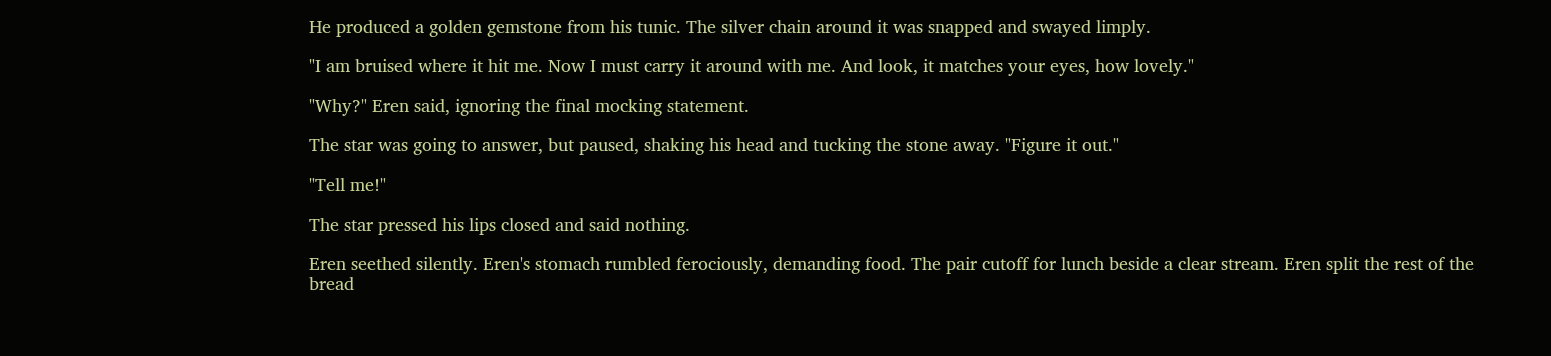He produced a golden gemstone from his tunic. The silver chain around it was snapped and swayed limply.

"I am bruised where it hit me. Now I must carry it around with me. And look, it matches your eyes, how lovely."

"Why?" Eren said, ignoring the final mocking statement.

The star was going to answer, but paused, shaking his head and tucking the stone away. "Figure it out."

"Tell me!"

The star pressed his lips closed and said nothing.

Eren seethed silently. Eren's stomach rumbled ferociously, demanding food. The pair cutoff for lunch beside a clear stream. Eren split the rest of the bread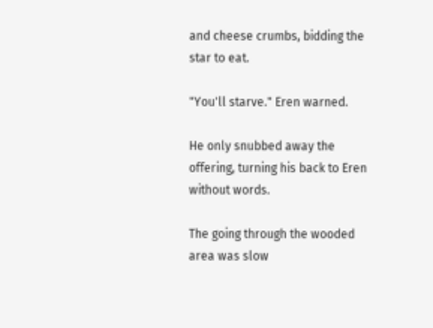and cheese crumbs, bidding the star to eat.

"You'll starve." Eren warned.

He only snubbed away the offering, turning his back to Eren without words.

The going through the wooded area was slow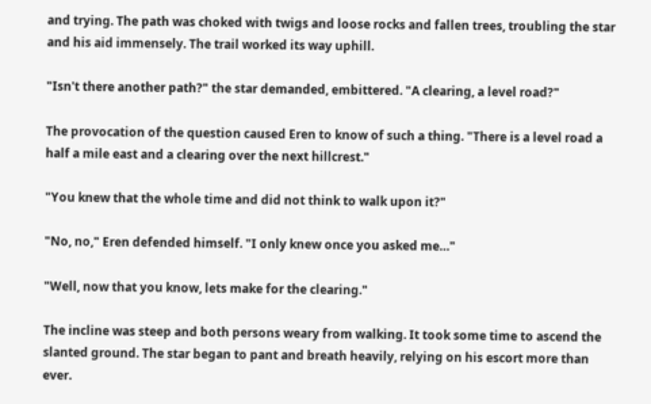and trying. The path was choked with twigs and loose rocks and fallen trees, troubling the star and his aid immensely. The trail worked its way uphill.

"Isn't there another path?" the star demanded, embittered. "A clearing, a level road?"

The provocation of the question caused Eren to know of such a thing. "There is a level road a half a mile east and a clearing over the next hillcrest."

"You knew that the whole time and did not think to walk upon it?"

"No, no," Eren defended himself. "I only knew once you asked me…"

"Well, now that you know, lets make for the clearing."

The incline was steep and both persons weary from walking. It took some time to ascend the slanted ground. The star began to pant and breath heavily, relying on his escort more than ever.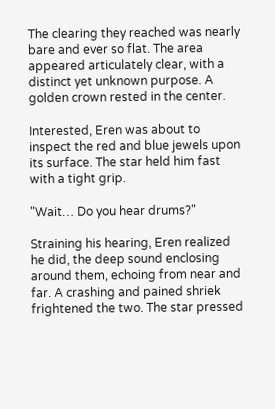The clearing they reached was nearly bare and ever so flat. The area appeared articulately clear, with a distinct yet unknown purpose. A golden crown rested in the center.

Interested, Eren was about to inspect the red and blue jewels upon its surface. The star held him fast with a tight grip.

"Wait… Do you hear drums?"

Straining his hearing, Eren realized he did, the deep sound enclosing around them, echoing from near and far. A crashing and pained shriek frightened the two. The star pressed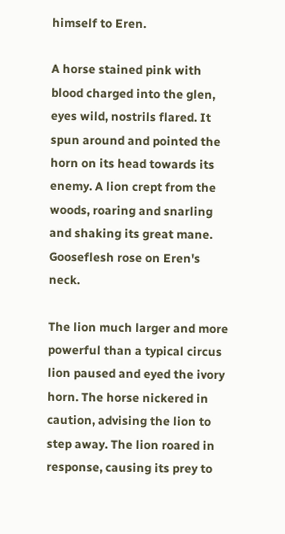himself to Eren.

A horse stained pink with blood charged into the glen, eyes wild, nostrils flared. It spun around and pointed the horn on its head towards its enemy. A lion crept from the woods, roaring and snarling and shaking its great mane. Gooseflesh rose on Eren's neck.

The lion much larger and more powerful than a typical circus lion paused and eyed the ivory horn. The horse nickered in caution, advising the lion to step away. The lion roared in response, causing its prey to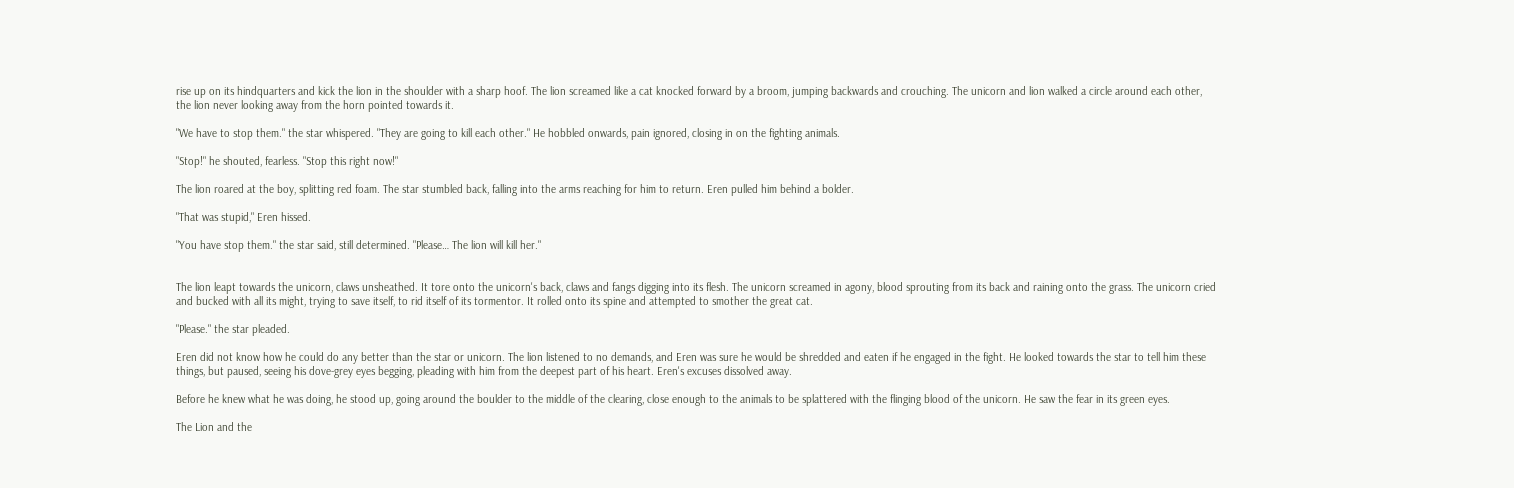rise up on its hindquarters and kick the lion in the shoulder with a sharp hoof. The lion screamed like a cat knocked forward by a broom, jumping backwards and crouching. The unicorn and lion walked a circle around each other, the lion never looking away from the horn pointed towards it.

"We have to stop them." the star whispered. "They are going to kill each other." He hobbled onwards, pain ignored, closing in on the fighting animals.

"Stop!" he shouted, fearless. "Stop this right now!"

The lion roared at the boy, splitting red foam. The star stumbled back, falling into the arms reaching for him to return. Eren pulled him behind a bolder.

"That was stupid," Eren hissed.

"You have stop them." the star said, still determined. "Please… The lion will kill her."


The lion leapt towards the unicorn, claws unsheathed. It tore onto the unicorn's back, claws and fangs digging into its flesh. The unicorn screamed in agony, blood sprouting from its back and raining onto the grass. The unicorn cried and bucked with all its might, trying to save itself, to rid itself of its tormentor. It rolled onto its spine and attempted to smother the great cat.

"Please." the star pleaded.

Eren did not know how he could do any better than the star or unicorn. The lion listened to no demands, and Eren was sure he would be shredded and eaten if he engaged in the fight. He looked towards the star to tell him these things, but paused, seeing his dove-grey eyes begging, pleading with him from the deepest part of his heart. Eren's excuses dissolved away.

Before he knew what he was doing, he stood up, going around the boulder to the middle of the clearing, close enough to the animals to be splattered with the flinging blood of the unicorn. He saw the fear in its green eyes.

The Lion and the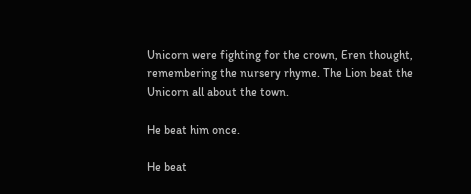Unicorn were fighting for the crown, Eren thought, remembering the nursery rhyme. The Lion beat the Unicorn all about the town.

He beat him once.

He beat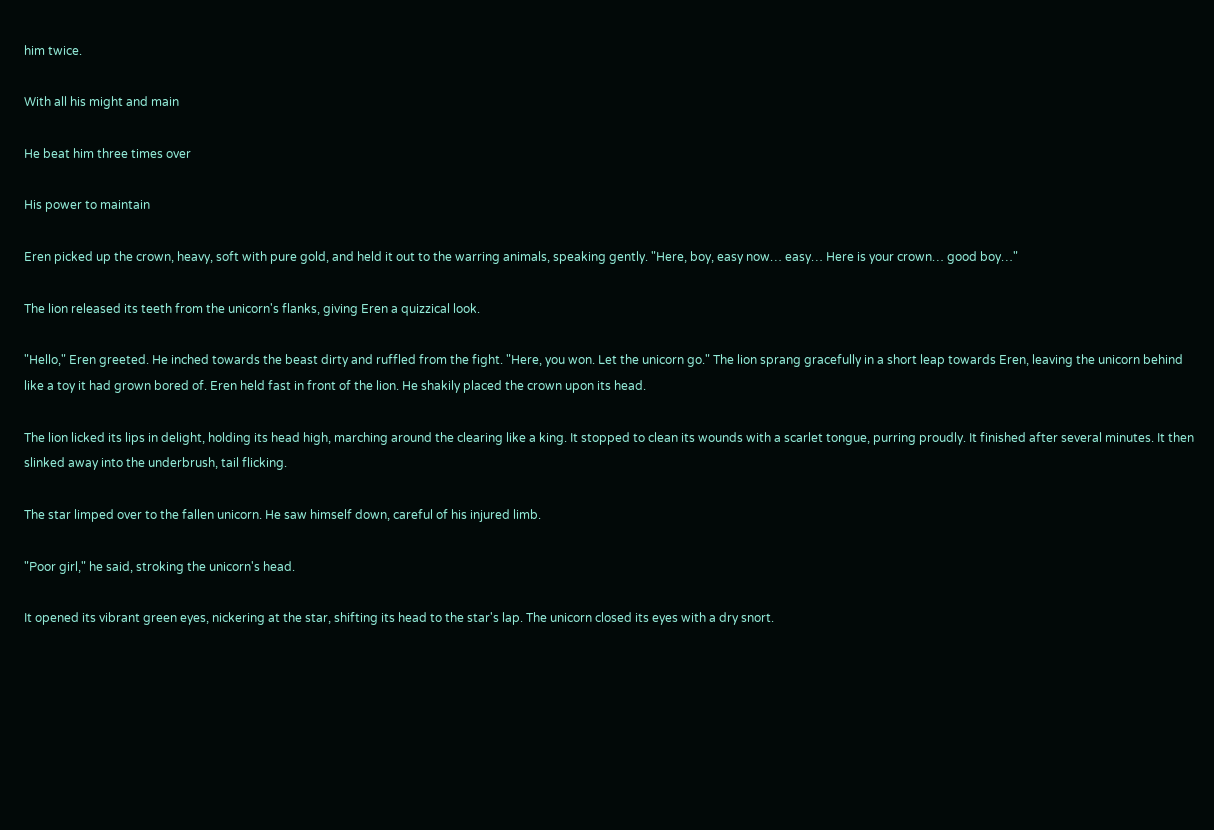him twice.

With all his might and main

He beat him three times over

His power to maintain

Eren picked up the crown, heavy, soft with pure gold, and held it out to the warring animals, speaking gently. "Here, boy, easy now… easy… Here is your crown… good boy…"

The lion released its teeth from the unicorn's flanks, giving Eren a quizzical look.

"Hello," Eren greeted. He inched towards the beast dirty and ruffled from the fight. "Here, you won. Let the unicorn go." The lion sprang gracefully in a short leap towards Eren, leaving the unicorn behind like a toy it had grown bored of. Eren held fast in front of the lion. He shakily placed the crown upon its head.

The lion licked its lips in delight, holding its head high, marching around the clearing like a king. It stopped to clean its wounds with a scarlet tongue, purring proudly. It finished after several minutes. It then slinked away into the underbrush, tail flicking.

The star limped over to the fallen unicorn. He saw himself down, careful of his injured limb.

"Poor girl," he said, stroking the unicorn's head.

It opened its vibrant green eyes, nickering at the star, shifting its head to the star's lap. The unicorn closed its eyes with a dry snort.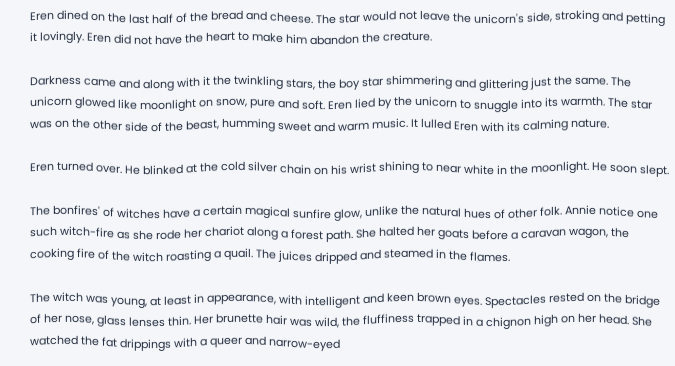Eren dined on the last half of the bread and cheese. The star would not leave the unicorn's side, stroking and petting it lovingly. Eren did not have the heart to make him abandon the creature.

Darkness came and along with it the twinkling stars, the boy star shimmering and glittering just the same. The unicorn glowed like moonlight on snow, pure and soft. Eren lied by the unicorn to snuggle into its warmth. The star was on the other side of the beast, humming sweet and warm music. It lulled Eren with its calming nature.

Eren turned over. He blinked at the cold silver chain on his wrist shining to near white in the moonlight. He soon slept.

The bonfires' of witches have a certain magical sunfire glow, unlike the natural hues of other folk. Annie notice one such witch-fire as she rode her chariot along a forest path. She halted her goats before a caravan wagon, the cooking fire of the witch roasting a quail. The juices dripped and steamed in the flames.

The witch was young, at least in appearance, with intelligent and keen brown eyes. Spectacles rested on the bridge of her nose, glass lenses thin. Her brunette hair was wild, the fluffiness trapped in a chignon high on her head. She watched the fat drippings with a queer and narrow-eyed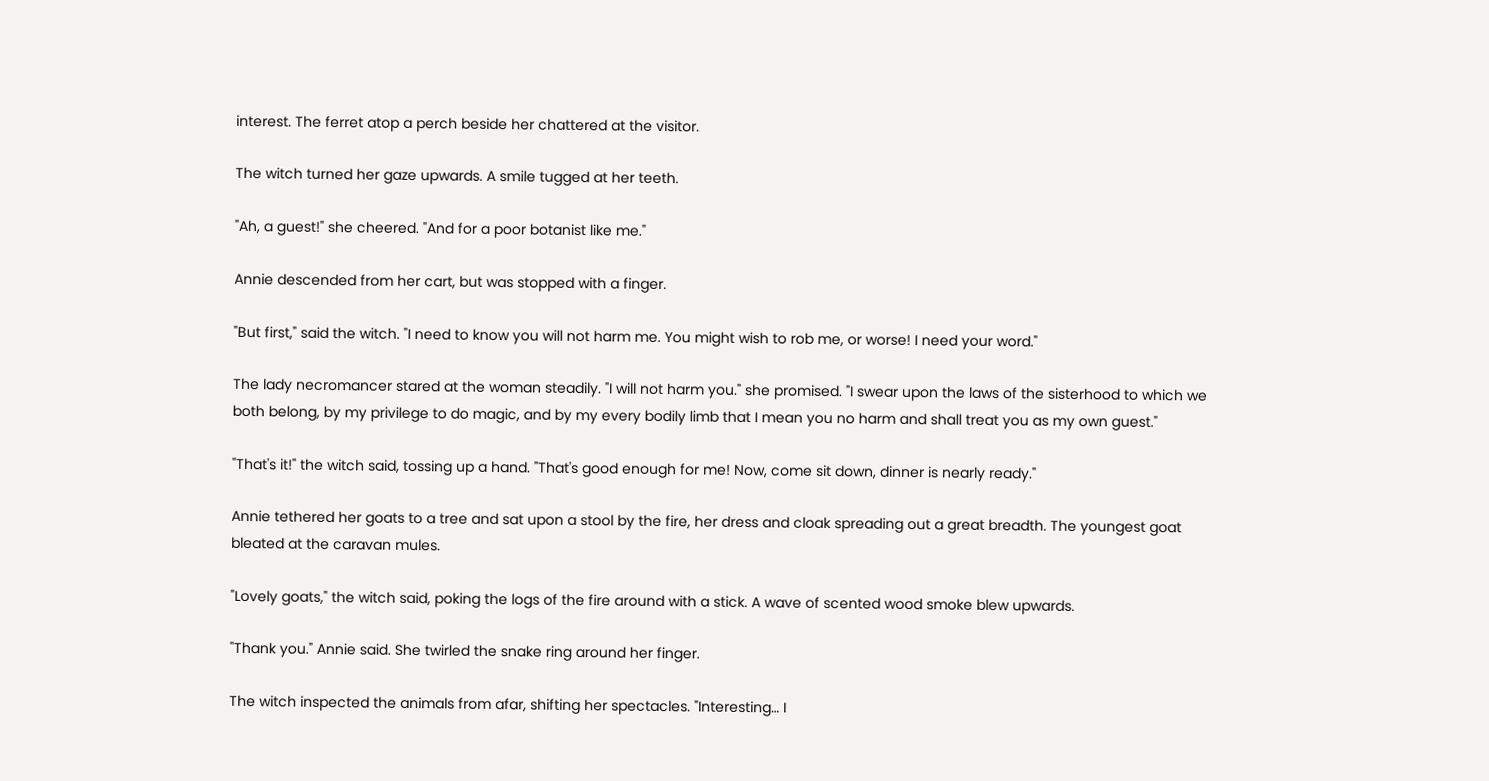interest. The ferret atop a perch beside her chattered at the visitor.

The witch turned her gaze upwards. A smile tugged at her teeth.

"Ah, a guest!" she cheered. "And for a poor botanist like me."

Annie descended from her cart, but was stopped with a finger.

"But first," said the witch. "I need to know you will not harm me. You might wish to rob me, or worse! I need your word."

The lady necromancer stared at the woman steadily. "I will not harm you." she promised. "I swear upon the laws of the sisterhood to which we both belong, by my privilege to do magic, and by my every bodily limb that I mean you no harm and shall treat you as my own guest."

"That's it!" the witch said, tossing up a hand. "That's good enough for me! Now, come sit down, dinner is nearly ready."

Annie tethered her goats to a tree and sat upon a stool by the fire, her dress and cloak spreading out a great breadth. The youngest goat bleated at the caravan mules.

"Lovely goats," the witch said, poking the logs of the fire around with a stick. A wave of scented wood smoke blew upwards.

"Thank you." Annie said. She twirled the snake ring around her finger.

The witch inspected the animals from afar, shifting her spectacles. "Interesting… I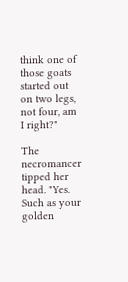think one of those goats started out on two legs, not four, am I right?"

The necromancer tipped her head. "Yes. Such as your golden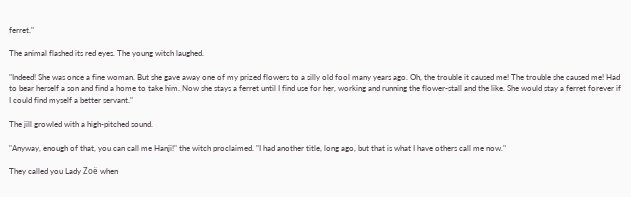ferret."

The animal flashed its red eyes. The young witch laughed.

"Indeed! She was once a fine woman. But she gave away one of my prized flowers to a silly old fool many years ago. Oh, the trouble it caused me! The trouble she caused me! Had to bear herself a son and find a home to take him. Now she stays a ferret until I find use for her, working and running the flower-stall and the like. She would stay a ferret forever if I could find myself a better servant."

The jill growled with a high-pitched sound.

"Anyway, enough of that, you can call me Hanji!" the witch proclaimed. "I had another title, long ago, but that is what I have others call me now."

They called you Lady Zoë when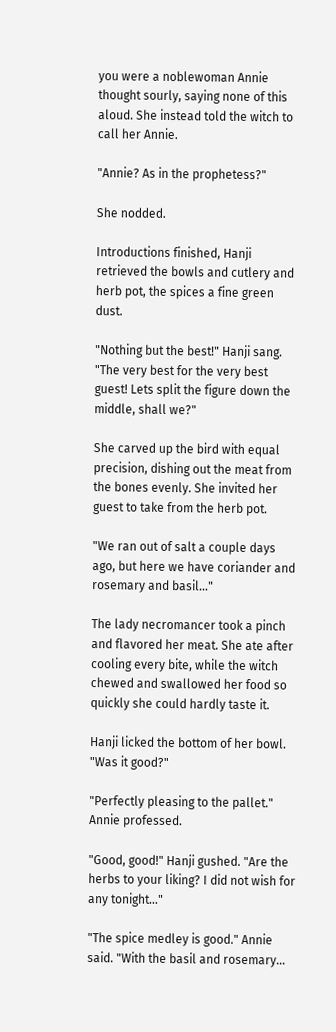you were a noblewoman Annie thought sourly, saying none of this aloud. She instead told the witch to call her Annie.

"Annie? As in the prophetess?"

She nodded.

Introductions finished, Hanji retrieved the bowls and cutlery and herb pot, the spices a fine green dust.

"Nothing but the best!" Hanji sang. "The very best for the very best guest! Lets split the figure down the middle, shall we?"

She carved up the bird with equal precision, dishing out the meat from the bones evenly. She invited her guest to take from the herb pot.

"We ran out of salt a couple days ago, but here we have coriander and rosemary and basil…"

The lady necromancer took a pinch and flavored her meat. She ate after cooling every bite, while the witch chewed and swallowed her food so quickly she could hardly taste it.

Hanji licked the bottom of her bowl. "Was it good?"

"Perfectly pleasing to the pallet." Annie professed.

"Good, good!" Hanji gushed. "Are the herbs to your liking? I did not wish for any tonight…"

"The spice medley is good." Annie said. "With the basil and rosemary…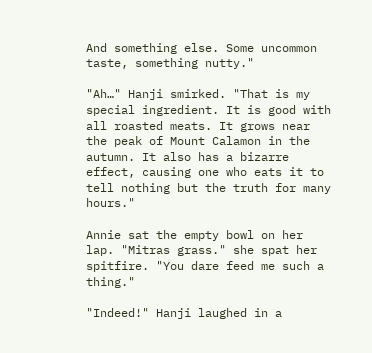And something else. Some uncommon taste, something nutty."

"Ah…" Hanji smirked. "That is my special ingredient. It is good with all roasted meats. It grows near the peak of Mount Calamon in the autumn. It also has a bizarre effect, causing one who eats it to tell nothing but the truth for many hours."

Annie sat the empty bowl on her lap. "Mitras grass." she spat her spitfire. "You dare feed me such a thing."

"Indeed!" Hanji laughed in a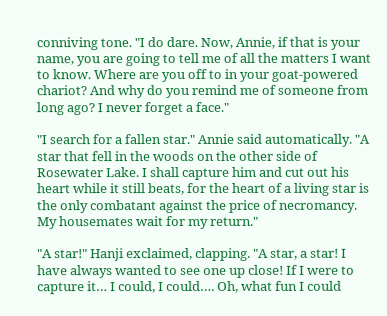conniving tone. "I do dare. Now, Annie, if that is your name, you are going to tell me of all the matters I want to know. Where are you off to in your goat-powered chariot? And why do you remind me of someone from long ago? I never forget a face."

"I search for a fallen star." Annie said automatically. "A star that fell in the woods on the other side of Rosewater Lake. I shall capture him and cut out his heart while it still beats, for the heart of a living star is the only combatant against the price of necromancy. My housemates wait for my return."

"A star!" Hanji exclaimed, clapping. "A star, a star! I have always wanted to see one up close! If I were to capture it… I could, I could…. Oh, what fun I could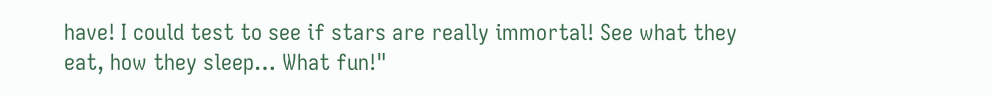have! I could test to see if stars are really immortal! See what they eat, how they sleep… What fun!"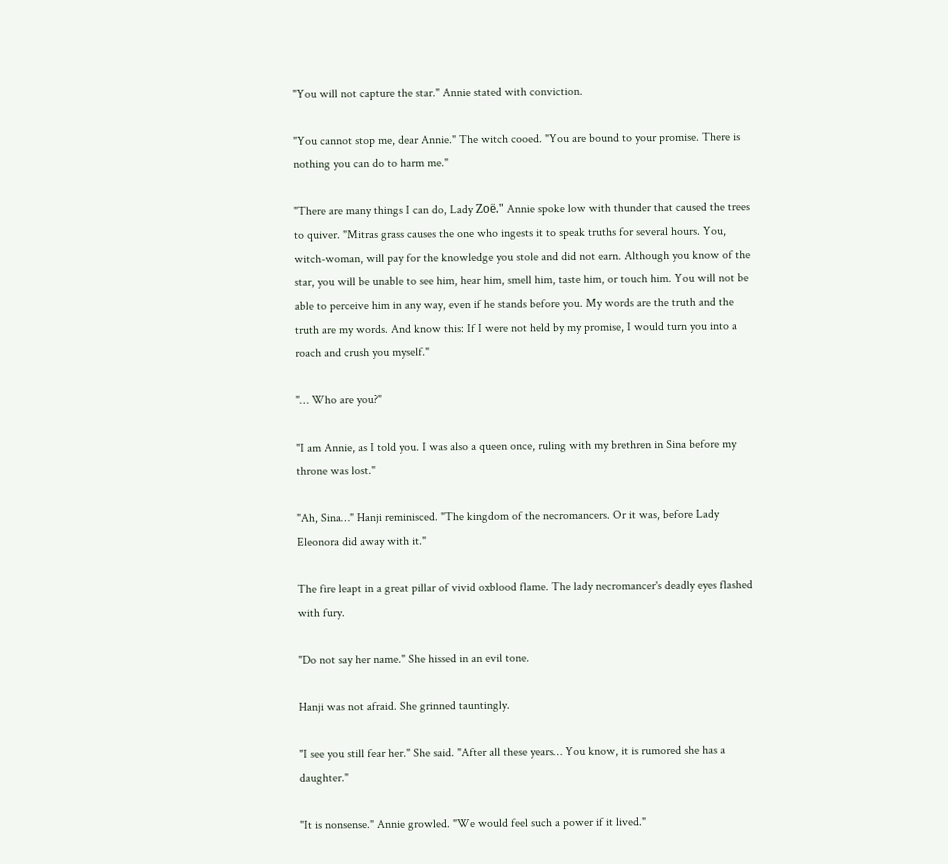"You will not capture the star." Annie stated with conviction.

"You cannot stop me, dear Annie." The witch cooed. "You are bound to your promise. There is nothing you can do to harm me."

"There are many things I can do, Lady Zoë." Annie spoke low with thunder that caused the trees to quiver. "Mitras grass causes the one who ingests it to speak truths for several hours. You, witch-woman, will pay for the knowledge you stole and did not earn. Although you know of the star, you will be unable to see him, hear him, smell him, taste him, or touch him. You will not be able to perceive him in any way, even if he stands before you. My words are the truth and the truth are my words. And know this: If I were not held by my promise, I would turn you into a roach and crush you myself."

"… Who are you?"

"I am Annie, as I told you. I was also a queen once, ruling with my brethren in Sina before my throne was lost."

"Ah, Sina…" Hanji reminisced. "The kingdom of the necromancers. Or it was, before Lady Eleonora did away with it."

The fire leapt in a great pillar of vivid oxblood flame. The lady necromancer's deadly eyes flashed with fury.

"Do not say her name." She hissed in an evil tone.

Hanji was not afraid. She grinned tauntingly.

"I see you still fear her." She said. "After all these years… You know, it is rumored she has a daughter."

"It is nonsense." Annie growled. "We would feel such a power if it lived."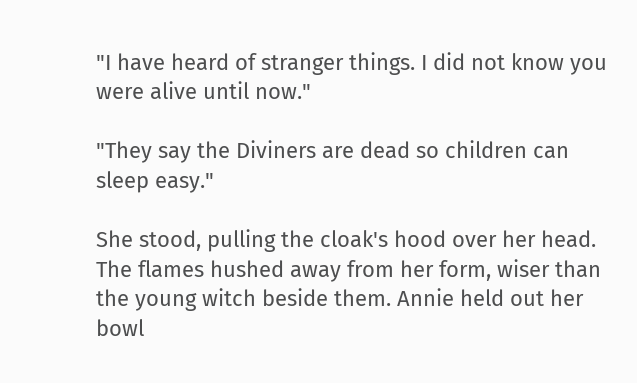"I have heard of stranger things. I did not know you were alive until now."

"They say the Diviners are dead so children can sleep easy."

She stood, pulling the cloak's hood over her head. The flames hushed away from her form, wiser than the young witch beside them. Annie held out her bowl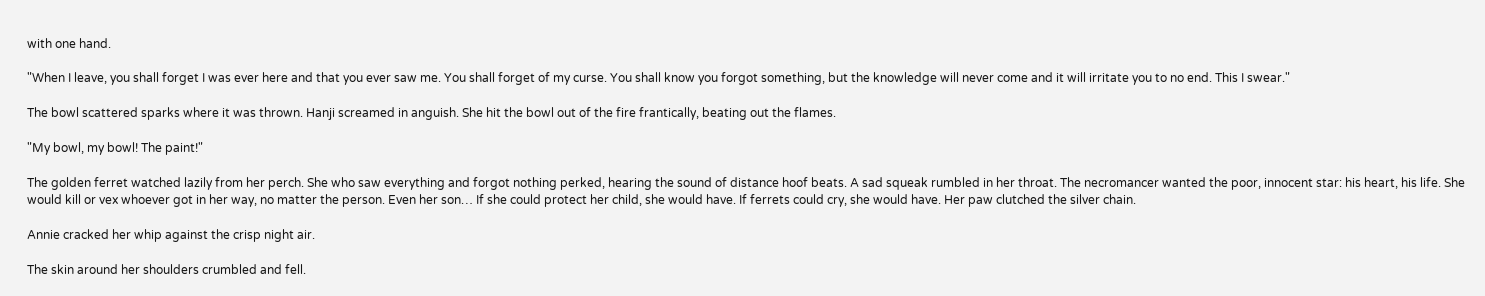with one hand.

"When I leave, you shall forget I was ever here and that you ever saw me. You shall forget of my curse. You shall know you forgot something, but the knowledge will never come and it will irritate you to no end. This I swear."

The bowl scattered sparks where it was thrown. Hanji screamed in anguish. She hit the bowl out of the fire frantically, beating out the flames.

"My bowl, my bowl! The paint!"

The golden ferret watched lazily from her perch. She who saw everything and forgot nothing perked, hearing the sound of distance hoof beats. A sad squeak rumbled in her throat. The necromancer wanted the poor, innocent star: his heart, his life. She would kill or vex whoever got in her way, no matter the person. Even her son… If she could protect her child, she would have. If ferrets could cry, she would have. Her paw clutched the silver chain.

Annie cracked her whip against the crisp night air.

The skin around her shoulders crumbled and fell.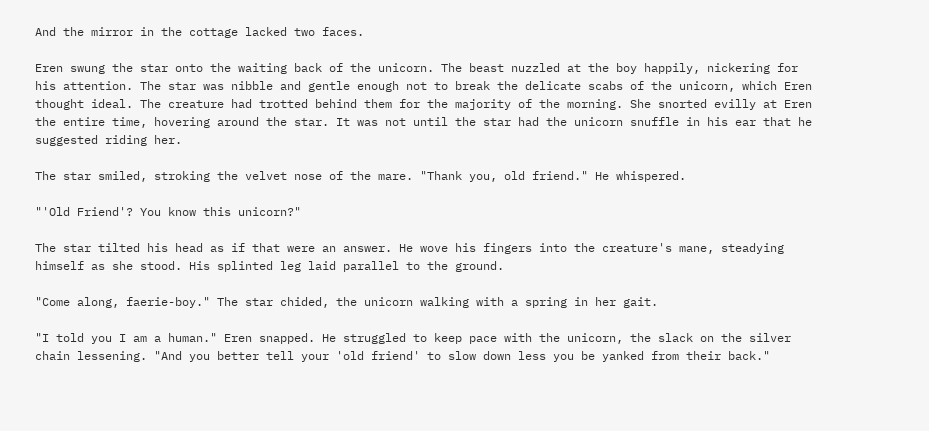And the mirror in the cottage lacked two faces.

Eren swung the star onto the waiting back of the unicorn. The beast nuzzled at the boy happily, nickering for his attention. The star was nibble and gentle enough not to break the delicate scabs of the unicorn, which Eren thought ideal. The creature had trotted behind them for the majority of the morning. She snorted evilly at Eren the entire time, hovering around the star. It was not until the star had the unicorn snuffle in his ear that he suggested riding her.

The star smiled, stroking the velvet nose of the mare. "Thank you, old friend." He whispered.

"'Old Friend'? You know this unicorn?"

The star tilted his head as if that were an answer. He wove his fingers into the creature's mane, steadying himself as she stood. His splinted leg laid parallel to the ground.

"Come along, faerie-boy." The star chided, the unicorn walking with a spring in her gait.

"I told you I am a human." Eren snapped. He struggled to keep pace with the unicorn, the slack on the silver chain lessening. "And you better tell your 'old friend' to slow down less you be yanked from their back."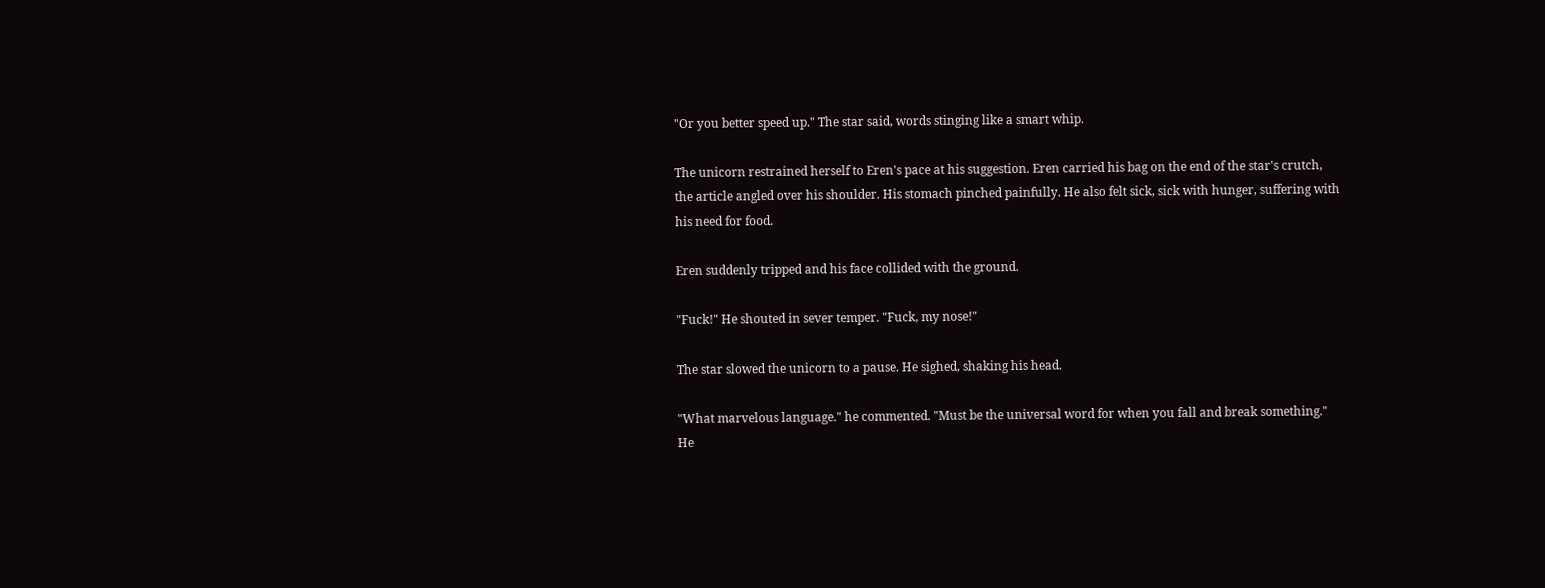"Or you better speed up." The star said, words stinging like a smart whip.

The unicorn restrained herself to Eren's pace at his suggestion. Eren carried his bag on the end of the star's crutch, the article angled over his shoulder. His stomach pinched painfully. He also felt sick, sick with hunger, suffering with his need for food.

Eren suddenly tripped and his face collided with the ground.

"Fuck!" He shouted in sever temper. "Fuck, my nose!"

The star slowed the unicorn to a pause. He sighed, shaking his head.

"What marvelous language." he commented. "Must be the universal word for when you fall and break something." He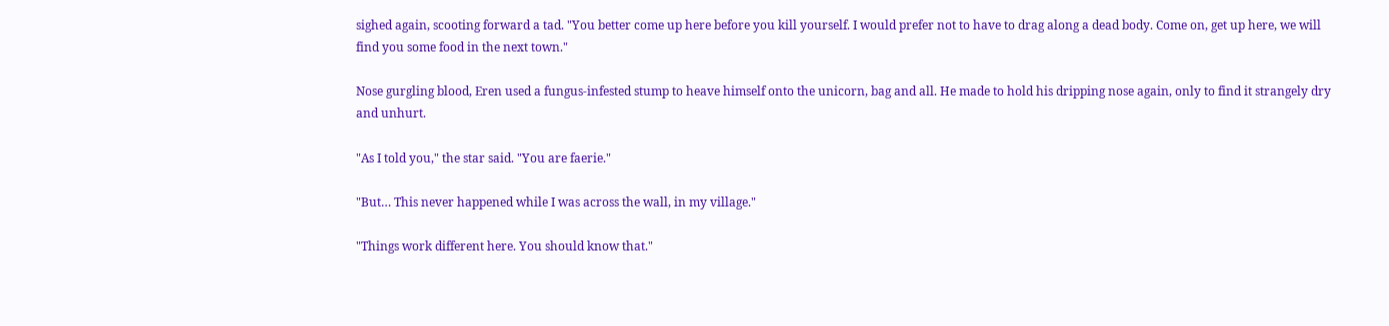sighed again, scooting forward a tad. "You better come up here before you kill yourself. I would prefer not to have to drag along a dead body. Come on, get up here, we will find you some food in the next town."

Nose gurgling blood, Eren used a fungus-infested stump to heave himself onto the unicorn, bag and all. He made to hold his dripping nose again, only to find it strangely dry and unhurt.

"As I told you," the star said. "You are faerie."

"But… This never happened while I was across the wall, in my village."

"Things work different here. You should know that."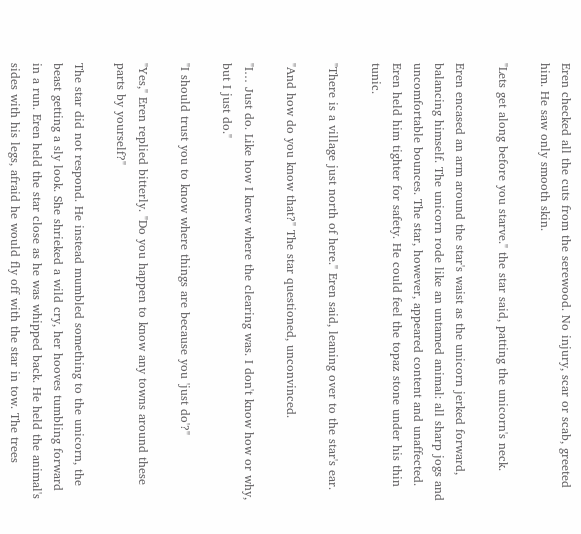Eren checked all the cuts from the serewood. No injury, scar or scab, greeted him. He saw only smooth skin.

"Lets get along before you starve." the star said, patting the unicorn's neck.

Eren encased an arm around the star's waist as the unicorn jerked forward, balancing himself. The unicorn rode like an untamed animal: all sharp jogs and uncomfortable bounces. The star, however, appeared content and unaffected. Eren held him tighter for safety. He could feel the topaz stone under his thin tunic.

"There is a village just north of here." Eren said, leaning over to the star's ear.

"And how do you know that?" The star questioned, unconvinced.

"I… Just do. Like how I knew where the clearing was. I don't know how or why, but I just do."

"I should trust you to know where things are because you 'just do'?"

"Yes," Eren replied bitterly. "Do you happen to know any towns around these parts by yourself?"

The star did not respond. He instead mumbled something to the unicorn, the beast getting a sly look. She shrieked a wild cry, her hooves tumbling forward in a run. Eren held the star close as he was whipped back. He held the animal's sides with his legs, afraid he would fly off with the star in tow. The trees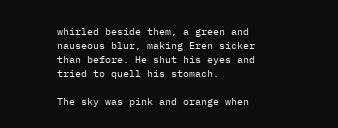whirled beside them, a green and nauseous blur, making Eren sicker than before. He shut his eyes and tried to quell his stomach.

The sky was pink and orange when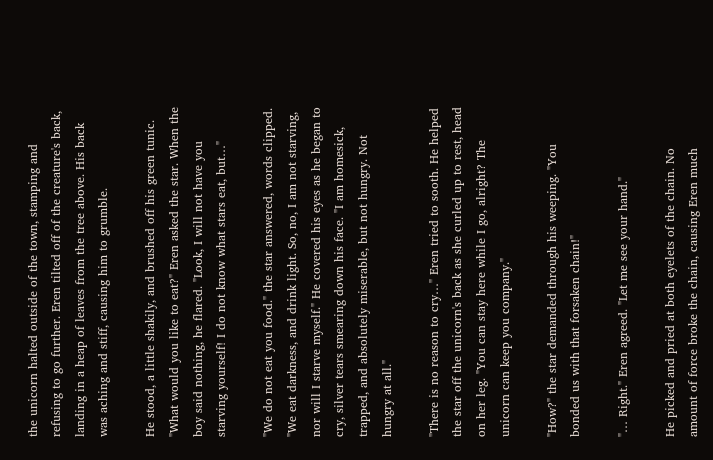the unicorn halted outside of the town, stamping and refusing to go further. Eren tilted off of the creature's back, landing in a heap of leaves from the tree above. His back was aching and stiff, causing him to grumble.

He stood, a little shakily, and brushed off his green tunic. "What would you like to eat?" Eren asked the star. When the boy said nothing, he flared. "Look, I will not have you starving yourself! I do not know what stars eat, but…"

"We do not eat you food." the star answered, words clipped. "We eat darkness, and drink light. So, no, I am not starving, nor will I starve myself." He covered his eyes as he began to cry, silver tears smearing down his face. "I am homesick, trapped, and absolutely miserable, but not hungry. Not hungry at all."

"There is no reason to cry…" Eren tried to sooth. He helped the star off the unicorn's back as she curled up to rest, head on her leg. "You can stay here while I go, alright? The unicorn can keep you company."

"How?" the star demanded through his weeping. "You bonded us with that forsaken chain!"

"… Right." Eren agreed. "Let me see your hand."

He picked and pried at both eyelets of the chain. No amount of force broke the chain, causing Eren much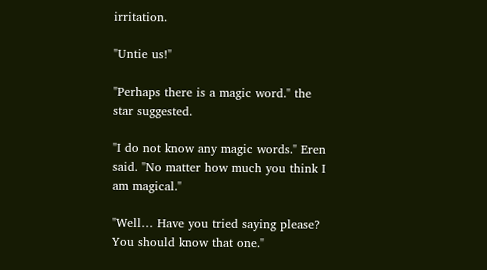irritation.

"Untie us!"

"Perhaps there is a magic word." the star suggested.

"I do not know any magic words." Eren said. "No matter how much you think I am magical."

"Well… Have you tried saying please? You should know that one."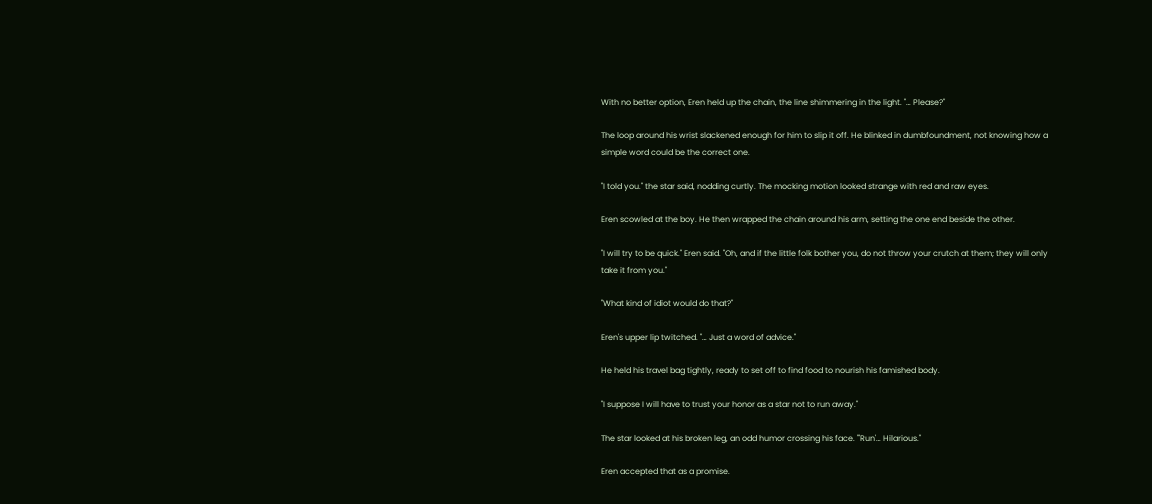With no better option, Eren held up the chain, the line shimmering in the light. "… Please?"

The loop around his wrist slackened enough for him to slip it off. He blinked in dumbfoundment, not knowing how a simple word could be the correct one.

"I told you." the star said, nodding curtly. The mocking motion looked strange with red and raw eyes.

Eren scowled at the boy. He then wrapped the chain around his arm, setting the one end beside the other.

"I will try to be quick." Eren said. "Oh, and if the little folk bother you, do not throw your crutch at them; they will only take it from you."

"What kind of idiot would do that?"

Eren's upper lip twitched. "… Just a word of advice."

He held his travel bag tightly, ready to set off to find food to nourish his famished body.

"I suppose I will have to trust your honor as a star not to run away."

The star looked at his broken leg, an odd humor crossing his face. "'Run'… Hilarious."

Eren accepted that as a promise.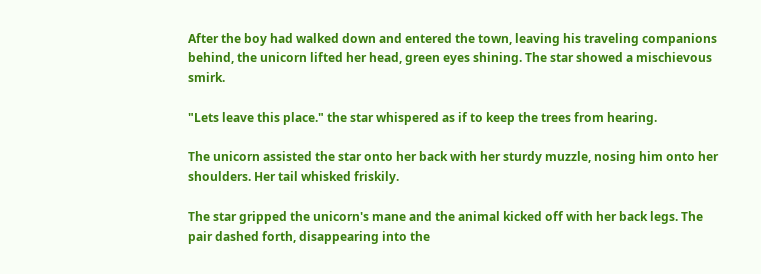After the boy had walked down and entered the town, leaving his traveling companions behind, the unicorn lifted her head, green eyes shining. The star showed a mischievous smirk.

"Lets leave this place." the star whispered as if to keep the trees from hearing.

The unicorn assisted the star onto her back with her sturdy muzzle, nosing him onto her shoulders. Her tail whisked friskily.

The star gripped the unicorn's mane and the animal kicked off with her back legs. The pair dashed forth, disappearing into the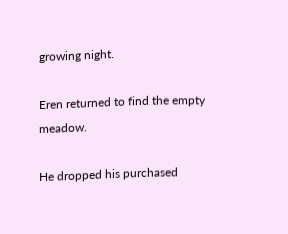growing night.

Eren returned to find the empty meadow.

He dropped his purchased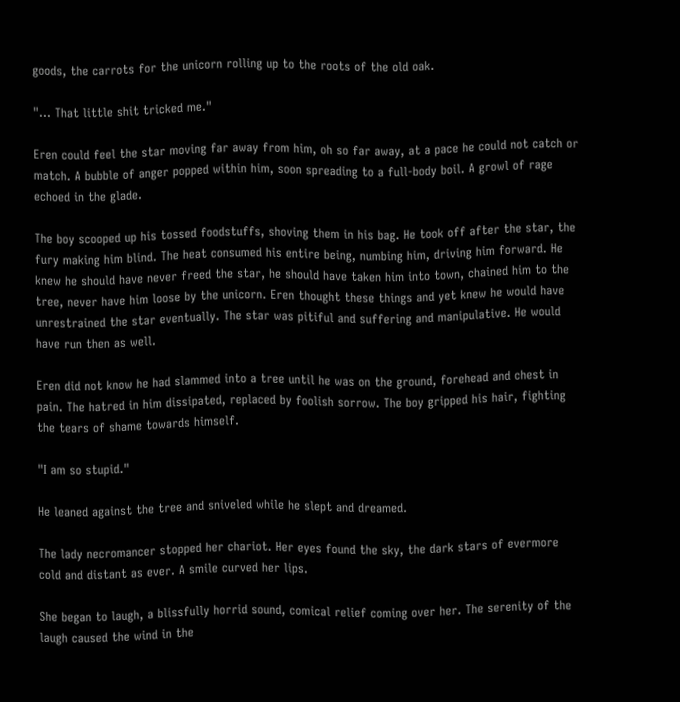goods, the carrots for the unicorn rolling up to the roots of the old oak.

"… That little shit tricked me."

Eren could feel the star moving far away from him, oh so far away, at a pace he could not catch or match. A bubble of anger popped within him, soon spreading to a full-body boil. A growl of rage echoed in the glade.

The boy scooped up his tossed foodstuffs, shoving them in his bag. He took off after the star, the fury making him blind. The heat consumed his entire being, numbing him, driving him forward. He knew he should have never freed the star, he should have taken him into town, chained him to the tree, never have him loose by the unicorn. Eren thought these things and yet knew he would have unrestrained the star eventually. The star was pitiful and suffering and manipulative. He would have run then as well.

Eren did not know he had slammed into a tree until he was on the ground, forehead and chest in pain. The hatred in him dissipated, replaced by foolish sorrow. The boy gripped his hair, fighting the tears of shame towards himself.

"I am so stupid."

He leaned against the tree and sniveled while he slept and dreamed.

The lady necromancer stopped her chariot. Her eyes found the sky, the dark stars of evermore cold and distant as ever. A smile curved her lips.

She began to laugh, a blissfully horrid sound, comical relief coming over her. The serenity of the laugh caused the wind in the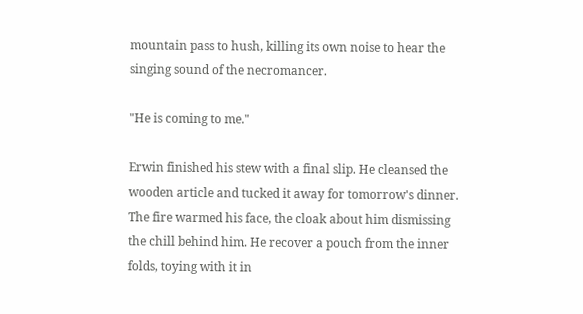mountain pass to hush, killing its own noise to hear the singing sound of the necromancer.

"He is coming to me."

Erwin finished his stew with a final slip. He cleansed the wooden article and tucked it away for tomorrow's dinner. The fire warmed his face, the cloak about him dismissing the chill behind him. He recover a pouch from the inner folds, toying with it in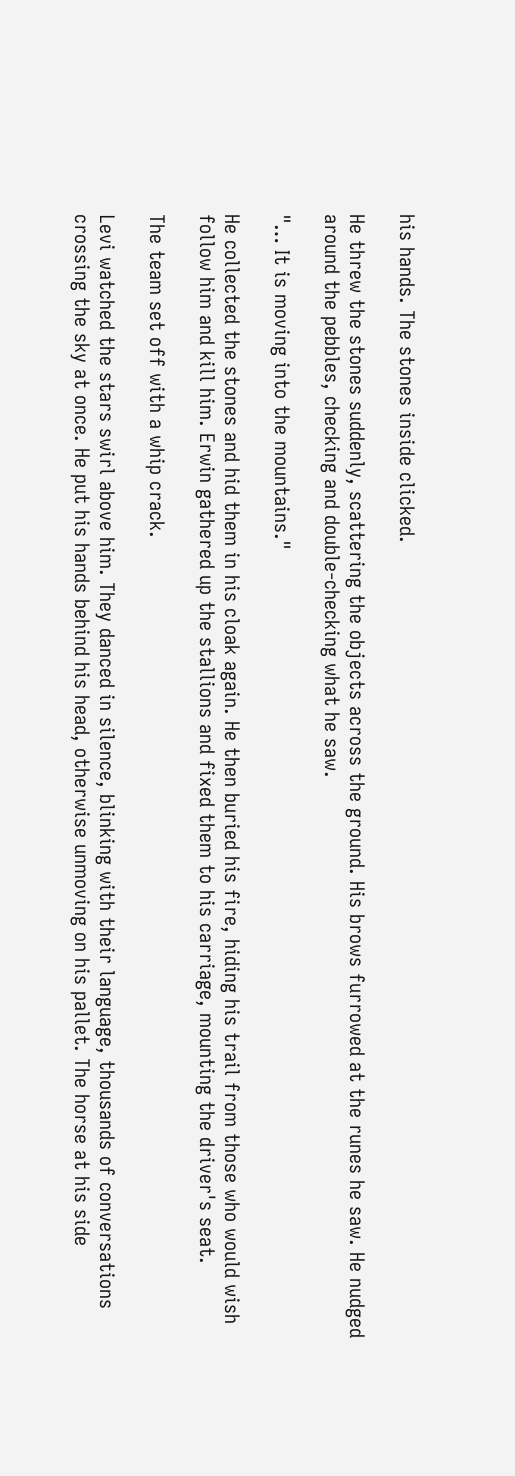his hands. The stones inside clicked.

He threw the stones suddenly, scattering the objects across the ground. His brows furrowed at the runes he saw. He nudged around the pebbles, checking and double-checking what he saw.

"… It is moving into the mountains."

He collected the stones and hid them in his cloak again. He then buried his fire, hiding his trail from those who would wish follow him and kill him. Erwin gathered up the stallions and fixed them to his carriage, mounting the driver's seat.

The team set off with a whip crack.

Levi watched the stars swirl above him. They danced in silence, blinking with their language, thousands of conversations crossing the sky at once. He put his hands behind his head, otherwise unmoving on his pallet. The horse at his side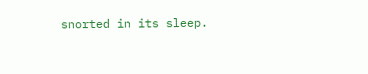snorted in its sleep.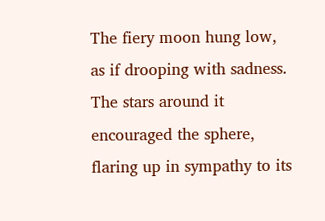The fiery moon hung low, as if drooping with sadness. The stars around it encouraged the sphere, flaring up in sympathy to its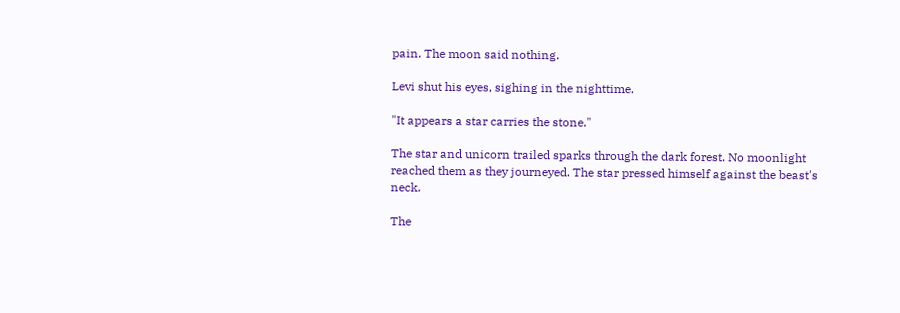pain. The moon said nothing.

Levi shut his eyes, sighing in the nighttime.

"It appears a star carries the stone."

The star and unicorn trailed sparks through the dark forest. No moonlight reached them as they journeyed. The star pressed himself against the beast's neck.

The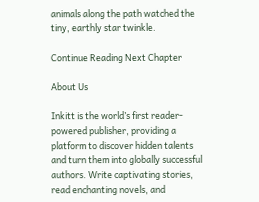animals along the path watched the tiny, earthly star twinkle.

Continue Reading Next Chapter

About Us

Inkitt is the world’s first reader-powered publisher, providing a platform to discover hidden talents and turn them into globally successful authors. Write captivating stories, read enchanting novels, and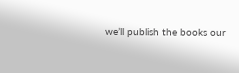we’ll publish the books our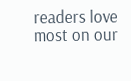readers love most on our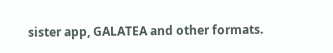sister app, GALATEA and other formats.